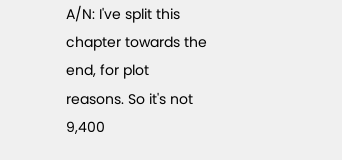A/N: I've split this chapter towards the end, for plot reasons. So it's not 9,400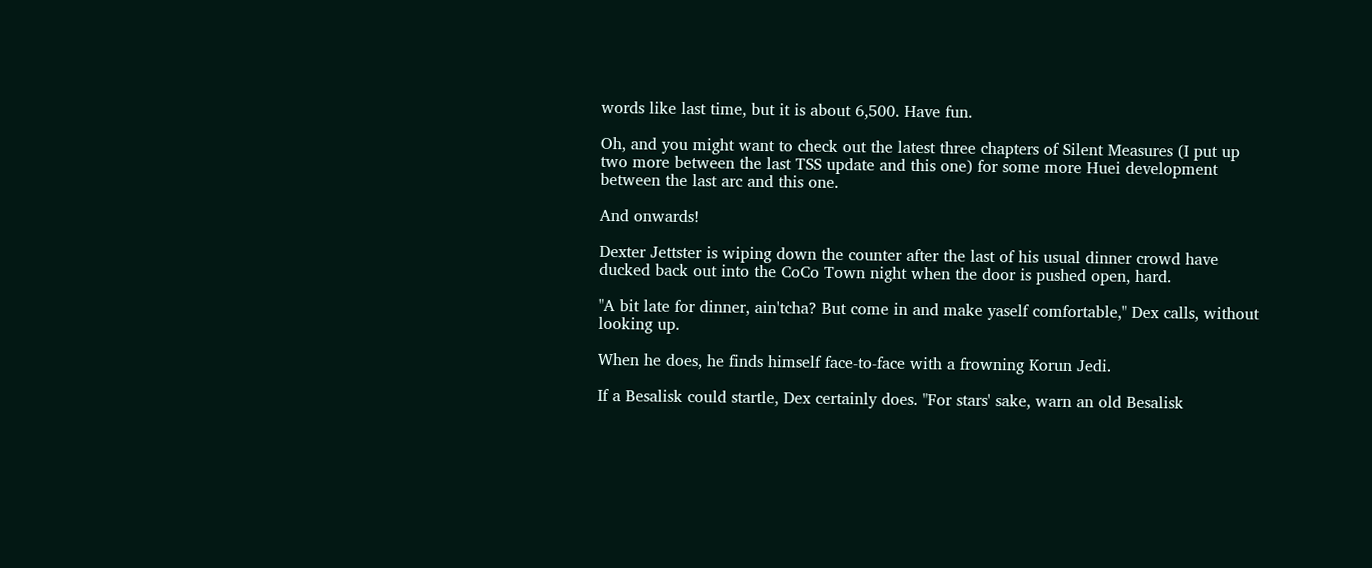words like last time, but it is about 6,500. Have fun.

Oh, and you might want to check out the latest three chapters of Silent Measures (I put up two more between the last TSS update and this one) for some more Huei development between the last arc and this one.

And onwards!

Dexter Jettster is wiping down the counter after the last of his usual dinner crowd have ducked back out into the CoCo Town night when the door is pushed open, hard.

"A bit late for dinner, ain'tcha? But come in and make yaself comfortable," Dex calls, without looking up.

When he does, he finds himself face-to-face with a frowning Korun Jedi.

If a Besalisk could startle, Dex certainly does. "For stars' sake, warn an old Besalisk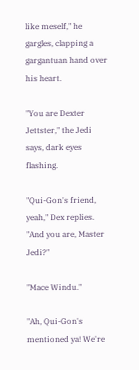like meself," he gargles, clapping a gargantuan hand over his heart.

"You are Dexter Jettster," the Jedi says, dark eyes flashing.

"Qui-Gon's friend, yeah," Dex replies. "And you are, Master Jedi?"

"Mace Windu."

"Ah, Qui-Gon's mentioned ya! We're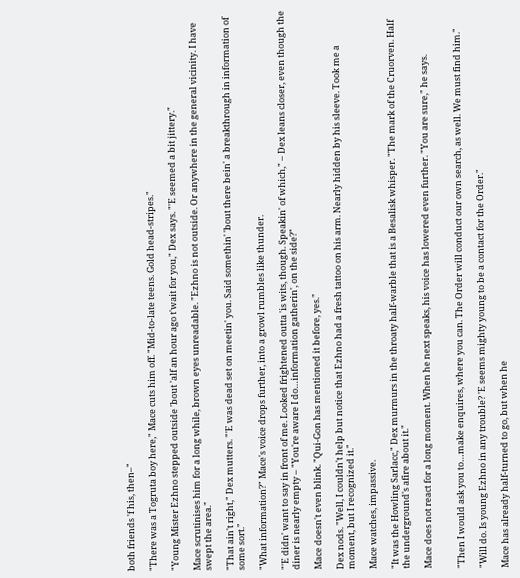both friends 'f his, then–"

"There was a Togruta boy here," Mace cuts him off. "Mid-to-late teens. Gold head-stripes."

"Young Mister Ezhno stepped outside 'bout 'alf an hour ago t'wait for you," Dex says. "'E seemed a bit jittery."

Mace scrutinises him for a long while, brown eyes unreadable. "Ezhno is not outside. Or anywhere in the general vicinity. I have swept the area."

"That ain't right," Dex mutters. "'E was dead set on meetin' you. Said somethin' 'bout there bein' a breakthrough in information of some sort."

"What information?" Mace's voice drops further, into a growl rumbles like thunder.

"'E didn' want to say in front of me. Looked frightened outta 'is wits, though. Speakin' of which," – Dex leans closer, even though the diner is nearly empty – "You're aware I do…information gatherin', on the side?"

Mace doesn't even blink. "Qui-Gon has mentioned it before, yes."

Dex nods. "Well, I couldn't help but notice that Ezhno had a fresh tattoo on his arm. Nearly hidden by his sleeve. Took me a moment, but I recognized it."

Mace watches, impassive.

"It was the Howling Sarlacc," Dex murmurs in the throaty half-warble that is a Besalisk whisper. "The mark of the Cruorven. Half the underground's afire about it."

Mace does not react for a long moment. When he next speaks, his voice has lowered even further. "You are sure," he says.


"Then I would ask you to…make enquires, where you can. The Order will conduct our own search, as well. We must find him."

"Will do. Is young Ezhno in any trouble? 'E seems mighty young to be a contact for the Order."

Mace has already half-turned to go, but when he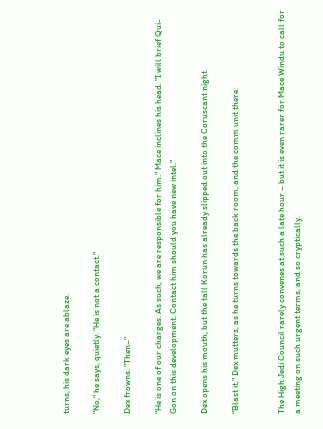turns, his dark eyes are ablaze.

"No," he says, quietly. "He is not a contact."

Dex frowns. "Then–"

"He is one of our charges. As such, we are responsible for him." Mace inclines his head. "I will brief Qui-Gon on this development. Contact him should you have new intel."

Dex opens his mouth, but the tall Korun has already slipped out into the Coruscant night.

"Blast it," Dex mutters, as he turns towards the back room, and the comm unit there.


The High Jedi Council rarely convenes at such a late hour – but it is even rarer for Mace Windu to call for a meeting on such urgent terms, and so cryptically.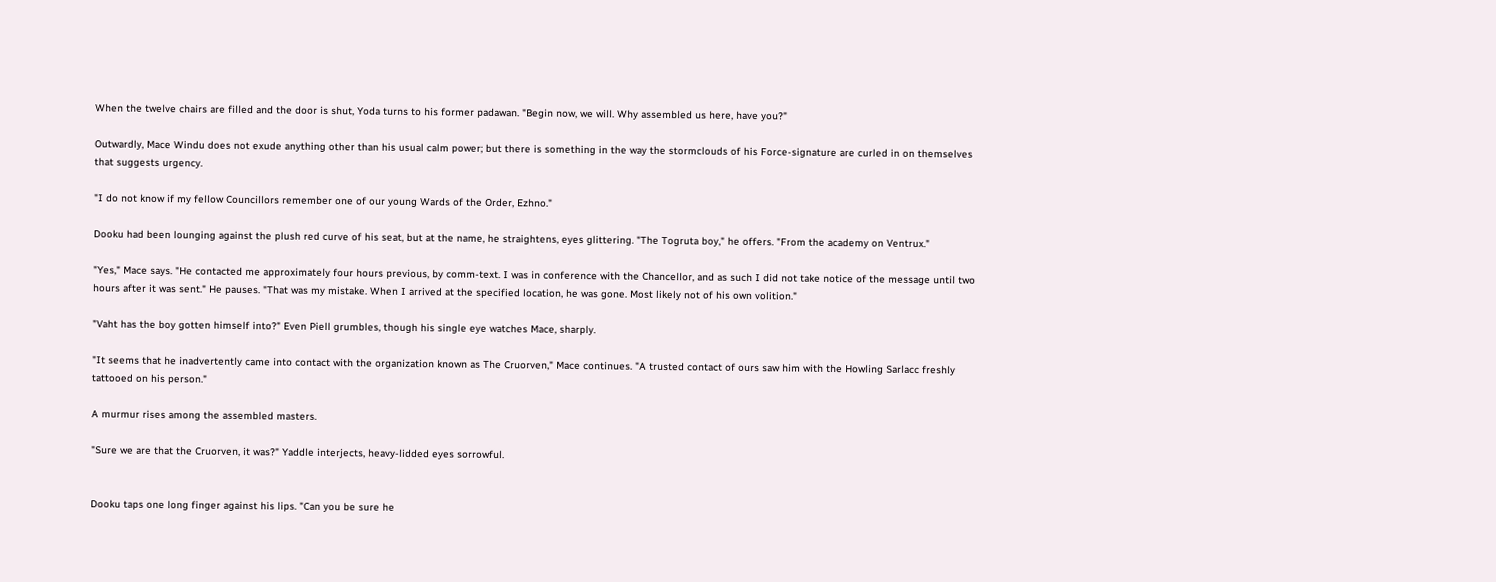When the twelve chairs are filled and the door is shut, Yoda turns to his former padawan. "Begin now, we will. Why assembled us here, have you?"

Outwardly, Mace Windu does not exude anything other than his usual calm power; but there is something in the way the stormclouds of his Force-signature are curled in on themselves that suggests urgency.

"I do not know if my fellow Councillors remember one of our young Wards of the Order, Ezhno."

Dooku had been lounging against the plush red curve of his seat, but at the name, he straightens, eyes glittering. "The Togruta boy," he offers. "From the academy on Ventrux."

"Yes," Mace says. "He contacted me approximately four hours previous, by comm-text. I was in conference with the Chancellor, and as such I did not take notice of the message until two hours after it was sent." He pauses. "That was my mistake. When I arrived at the specified location, he was gone. Most likely not of his own volition."

"Vaht has the boy gotten himself into?" Even Piell grumbles, though his single eye watches Mace, sharply.

"It seems that he inadvertently came into contact with the organization known as The Cruorven," Mace continues. "A trusted contact of ours saw him with the Howling Sarlacc freshly tattooed on his person."

A murmur rises among the assembled masters.

"Sure we are that the Cruorven, it was?" Yaddle interjects, heavy-lidded eyes sorrowful.


Dooku taps one long finger against his lips. "Can you be sure he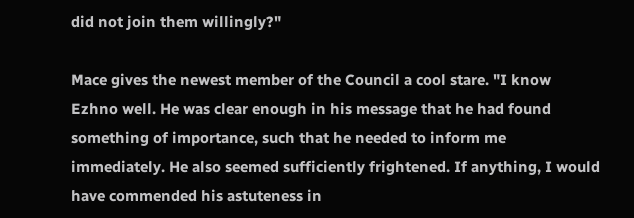did not join them willingly?"

Mace gives the newest member of the Council a cool stare. "I know Ezhno well. He was clear enough in his message that he had found something of importance, such that he needed to inform me immediately. He also seemed sufficiently frightened. If anything, I would have commended his astuteness in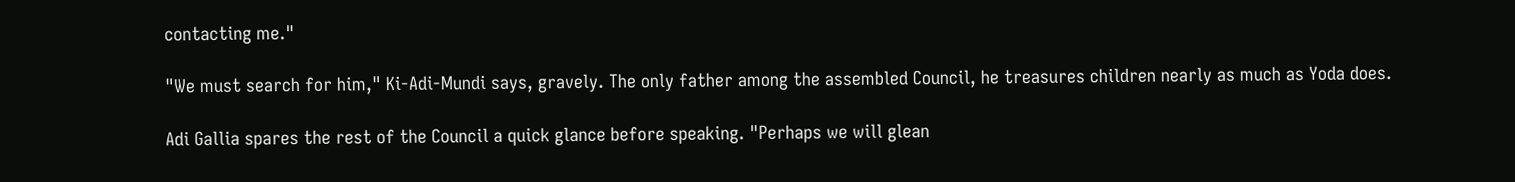contacting me."

"We must search for him," Ki-Adi-Mundi says, gravely. The only father among the assembled Council, he treasures children nearly as much as Yoda does.

Adi Gallia spares the rest of the Council a quick glance before speaking. "Perhaps we will glean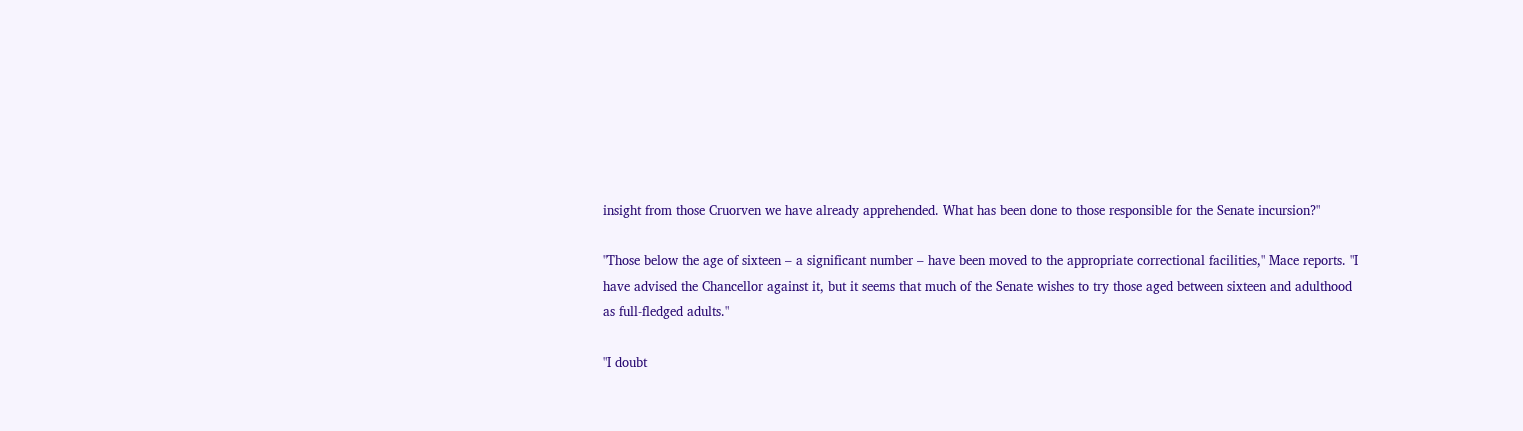insight from those Cruorven we have already apprehended. What has been done to those responsible for the Senate incursion?"

"Those below the age of sixteen – a significant number – have been moved to the appropriate correctional facilities," Mace reports. "I have advised the Chancellor against it, but it seems that much of the Senate wishes to try those aged between sixteen and adulthood as full-fledged adults."

"I doubt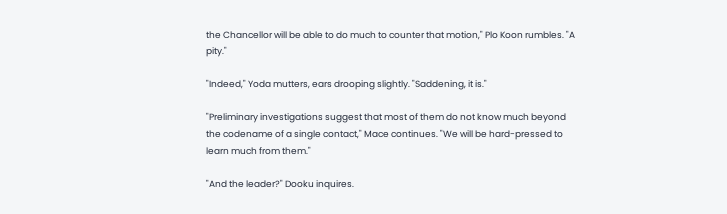the Chancellor will be able to do much to counter that motion," Plo Koon rumbles. "A pity."

"Indeed," Yoda mutters, ears drooping slightly. "Saddening, it is."

"Preliminary investigations suggest that most of them do not know much beyond the codename of a single contact," Mace continues. "We will be hard-pressed to learn much from them."

"And the leader?" Dooku inquires.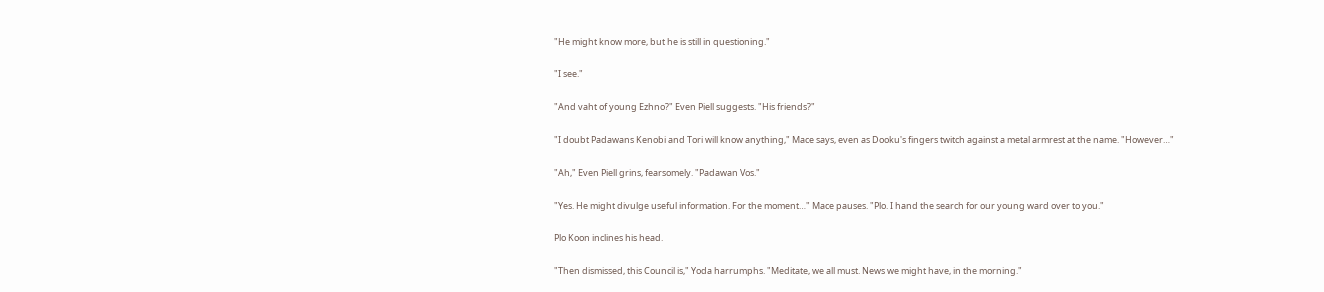"He might know more, but he is still in questioning."

"I see."

"And vaht of young Ezhno?" Even Piell suggests. "His friends?"

"I doubt Padawans Kenobi and Tori will know anything," Mace says, even as Dooku's fingers twitch against a metal armrest at the name. "However…"

"Ah," Even Piell grins, fearsomely. "Padawan Vos."

"Yes. He might divulge useful information. For the moment…" Mace pauses. "Plo. I hand the search for our young ward over to you."

Plo Koon inclines his head.

"Then dismissed, this Council is," Yoda harrumphs. "Meditate, we all must. News we might have, in the morning."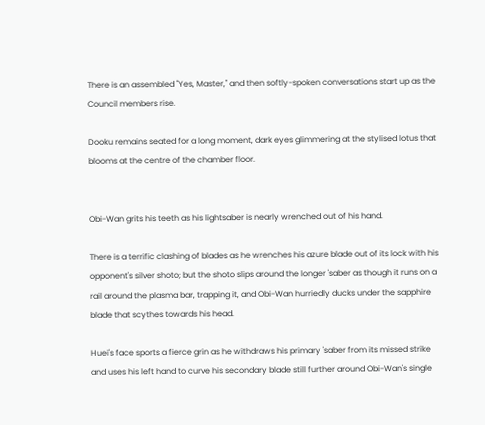There is an assembled "Yes, Master," and then softly-spoken conversations start up as the Council members rise.

Dooku remains seated for a long moment, dark eyes glimmering at the stylised lotus that blooms at the centre of the chamber floor.


Obi-Wan grits his teeth as his lightsaber is nearly wrenched out of his hand.

There is a terrific clashing of blades as he wrenches his azure blade out of its lock with his opponent's silver shoto; but the shoto slips around the longer 'saber as though it runs on a rail around the plasma bar, trapping it, and Obi-Wan hurriedly ducks under the sapphire blade that scythes towards his head.

Huei's face sports a fierce grin as he withdraws his primary 'saber from its missed strike and uses his left hand to curve his secondary blade still further around Obi-Wan's single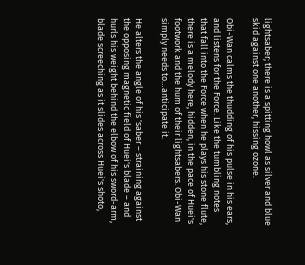lightsaber; there is a spitting howl as silver and blue skid against one another, hissing ozone.

Obi-Wan calms the thudding of his pulse in his ears, and listens for the Force. Like the tumbling notes that fall into the Force when he plays his stone flute, there is a melody here, hidden, in the pace of Huei's footwork and the hum of their lightsabers. Obi-Wan simply needs to…anticipate it.

He alters the angle of his 'saber – straining against the opposing magnetic field of Huei's blade – and hurls his weight behind the elbow of his sword-arm, blade screeching as it slides across Huei's shoto,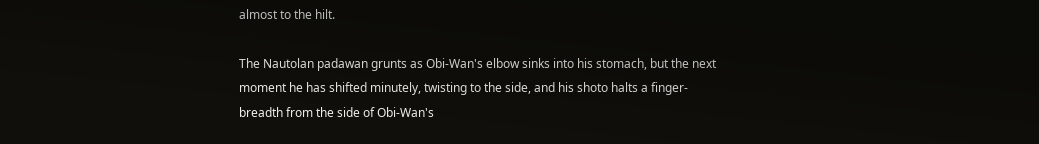almost to the hilt.

The Nautolan padawan grunts as Obi-Wan's elbow sinks into his stomach, but the next moment he has shifted minutely, twisting to the side, and his shoto halts a finger-breadth from the side of Obi-Wan's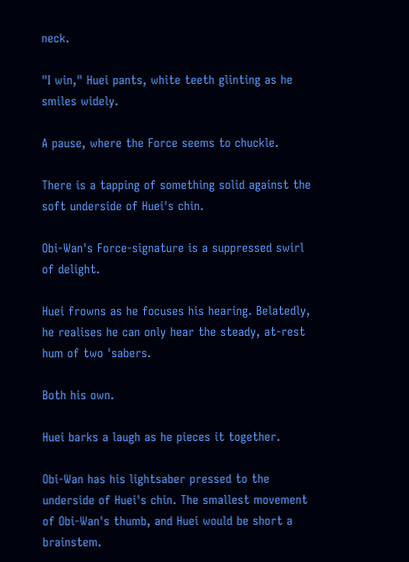neck.

"I win," Huei pants, white teeth glinting as he smiles widely.

A pause, where the Force seems to chuckle.

There is a tapping of something solid against the soft underside of Huei's chin.

Obi-Wan's Force-signature is a suppressed swirl of delight.

Huei frowns as he focuses his hearing. Belatedly, he realises he can only hear the steady, at-rest hum of two 'sabers.

Both his own.

Huei barks a laugh as he pieces it together.

Obi-Wan has his lightsaber pressed to the underside of Huei's chin. The smallest movement of Obi-Wan's thumb, and Huei would be short a brainstem.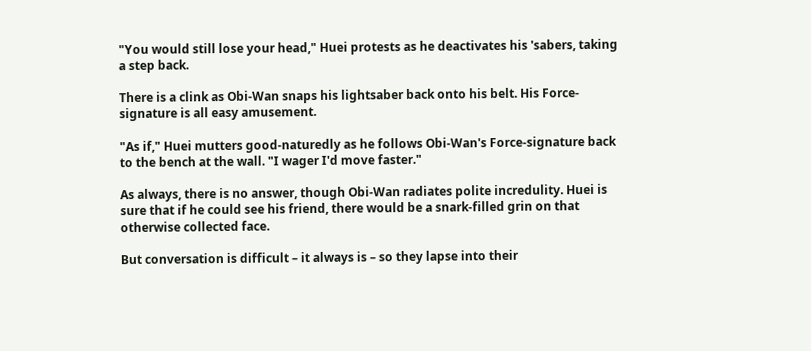"You would still lose your head," Huei protests as he deactivates his 'sabers, taking a step back.

There is a clink as Obi-Wan snaps his lightsaber back onto his belt. His Force-signature is all easy amusement.

"As if," Huei mutters good-naturedly as he follows Obi-Wan's Force-signature back to the bench at the wall. "I wager I'd move faster."

As always, there is no answer, though Obi-Wan radiates polite incredulity. Huei is sure that if he could see his friend, there would be a snark-filled grin on that otherwise collected face.

But conversation is difficult – it always is – so they lapse into their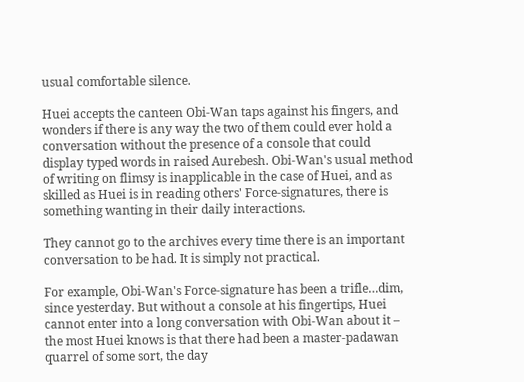usual comfortable silence.

Huei accepts the canteen Obi-Wan taps against his fingers, and wonders if there is any way the two of them could ever hold a conversation without the presence of a console that could display typed words in raised Aurebesh. Obi-Wan's usual method of writing on flimsy is inapplicable in the case of Huei, and as skilled as Huei is in reading others' Force-signatures, there is something wanting in their daily interactions.

They cannot go to the archives every time there is an important conversation to be had. It is simply not practical.

For example, Obi-Wan's Force-signature has been a trifle…dim, since yesterday. But without a console at his fingertips, Huei cannot enter into a long conversation with Obi-Wan about it – the most Huei knows is that there had been a master-padawan quarrel of some sort, the day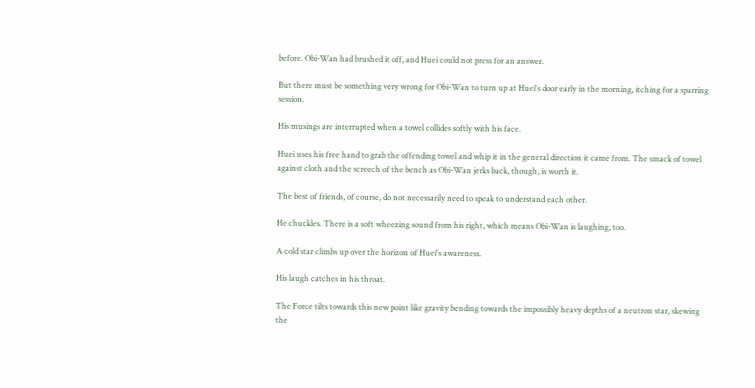before. Obi-Wan had brushed it off, and Huei could not press for an answer.

But there must be something very wrong for Obi-Wan to turn up at Huei's door early in the morning, itching for a sparring session.

His musings are interrupted when a towel collides softly with his face.

Huei uses his free hand to grab the offending towel and whip it in the general direction it came from. The smack of towel against cloth and the screech of the bench as Obi-Wan jerks back, though, is worth it.

The best of friends, of course, do not necessarily need to speak to understand each other.

He chuckles. There is a soft wheezing sound from his right, which means Obi-Wan is laughing, too.

A cold star climbs up over the horizon of Huei's awareness.

His laugh catches in his throat.

The Force tilts towards this new point like gravity bending towards the impossibly heavy depths of a neutron star, skewing the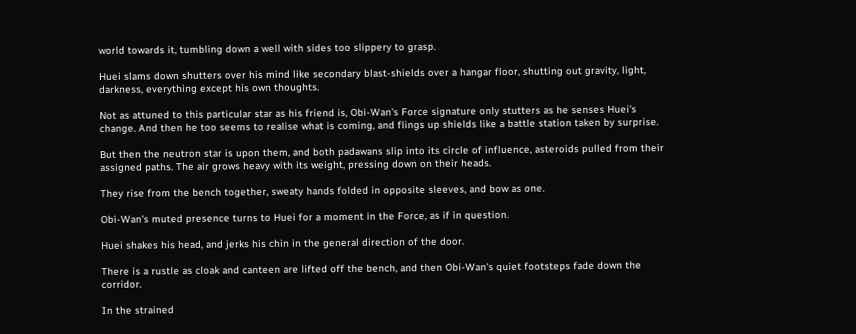world towards it, tumbling down a well with sides too slippery to grasp.

Huei slams down shutters over his mind like secondary blast-shields over a hangar floor, shutting out gravity, light, darkness, everything except his own thoughts.

Not as attuned to this particular star as his friend is, Obi-Wan's Force signature only stutters as he senses Huei's change. And then he too seems to realise what is coming, and flings up shields like a battle station taken by surprise.

But then the neutron star is upon them, and both padawans slip into its circle of influence, asteroids pulled from their assigned paths. The air grows heavy with its weight, pressing down on their heads.

They rise from the bench together, sweaty hands folded in opposite sleeves, and bow as one.

Obi-Wan's muted presence turns to Huei for a moment in the Force, as if in question.

Huei shakes his head, and jerks his chin in the general direction of the door.

There is a rustle as cloak and canteen are lifted off the bench, and then Obi-Wan's quiet footsteps fade down the corridor.

In the strained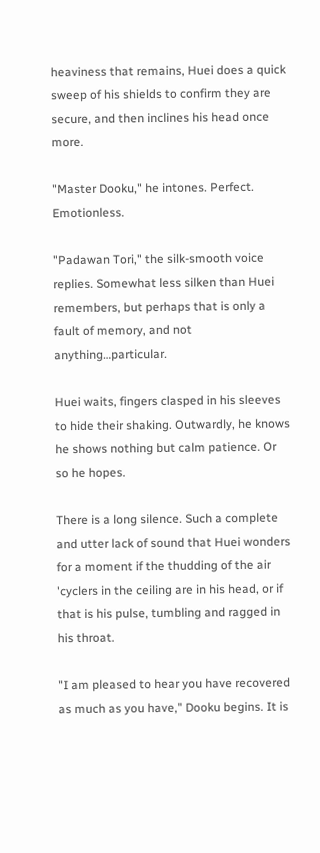heaviness that remains, Huei does a quick sweep of his shields to confirm they are secure, and then inclines his head once more.

"Master Dooku," he intones. Perfect. Emotionless.

"Padawan Tori," the silk-smooth voice replies. Somewhat less silken than Huei remembers, but perhaps that is only a fault of memory, and not anything…particular.

Huei waits, fingers clasped in his sleeves to hide their shaking. Outwardly, he knows he shows nothing but calm patience. Or so he hopes.

There is a long silence. Such a complete and utter lack of sound that Huei wonders for a moment if the thudding of the air 'cyclers in the ceiling are in his head, or if that is his pulse, tumbling and ragged in his throat.

"I am pleased to hear you have recovered as much as you have," Dooku begins. It is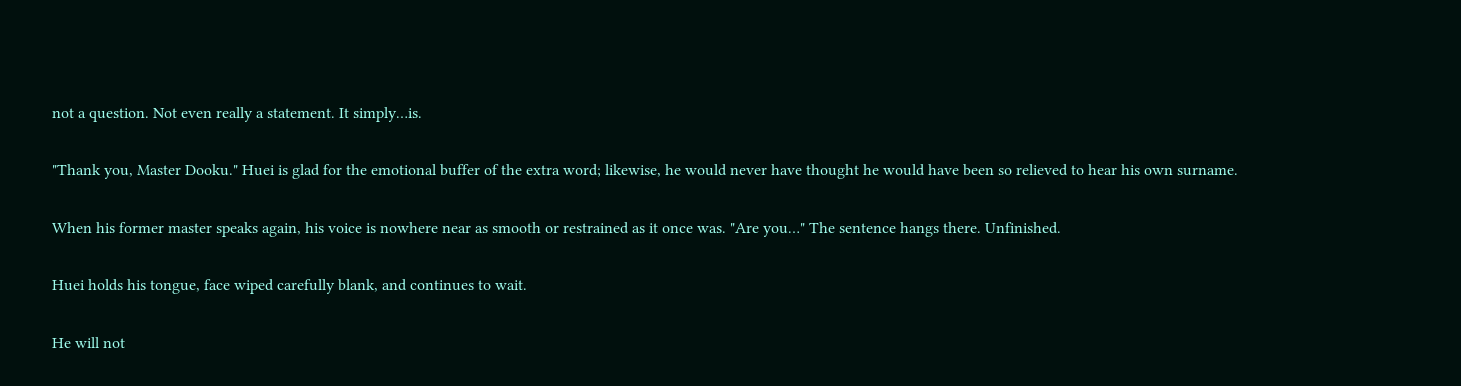not a question. Not even really a statement. It simply…is.

"Thank you, Master Dooku." Huei is glad for the emotional buffer of the extra word; likewise, he would never have thought he would have been so relieved to hear his own surname.

When his former master speaks again, his voice is nowhere near as smooth or restrained as it once was. "Are you…" The sentence hangs there. Unfinished.

Huei holds his tongue, face wiped carefully blank, and continues to wait.

He will not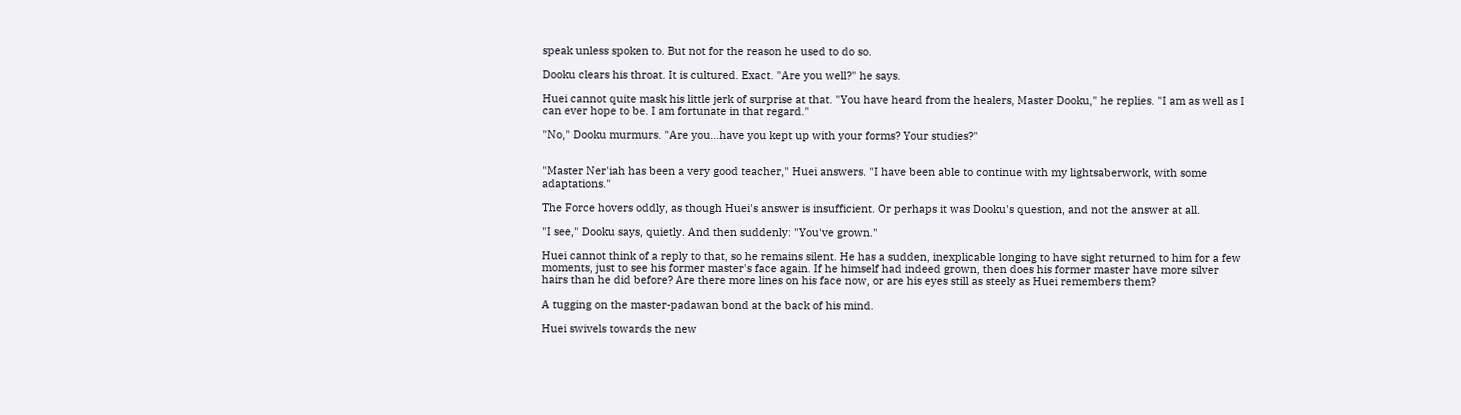speak unless spoken to. But not for the reason he used to do so.

Dooku clears his throat. It is cultured. Exact. "Are you well?" he says.

Huei cannot quite mask his little jerk of surprise at that. "You have heard from the healers, Master Dooku," he replies. "I am as well as I can ever hope to be. I am fortunate in that regard."

"No," Dooku murmurs. "Are you…have you kept up with your forms? Your studies?"


"Master Ner'iah has been a very good teacher," Huei answers. "I have been able to continue with my lightsaberwork, with some adaptations."

The Force hovers oddly, as though Huei's answer is insufficient. Or perhaps it was Dooku's question, and not the answer at all.

"I see," Dooku says, quietly. And then suddenly: "You've grown."

Huei cannot think of a reply to that, so he remains silent. He has a sudden, inexplicable longing to have sight returned to him for a few moments, just to see his former master's face again. If he himself had indeed grown, then does his former master have more silver hairs than he did before? Are there more lines on his face now, or are his eyes still as steely as Huei remembers them?

A tugging on the master-padawan bond at the back of his mind.

Huei swivels towards the new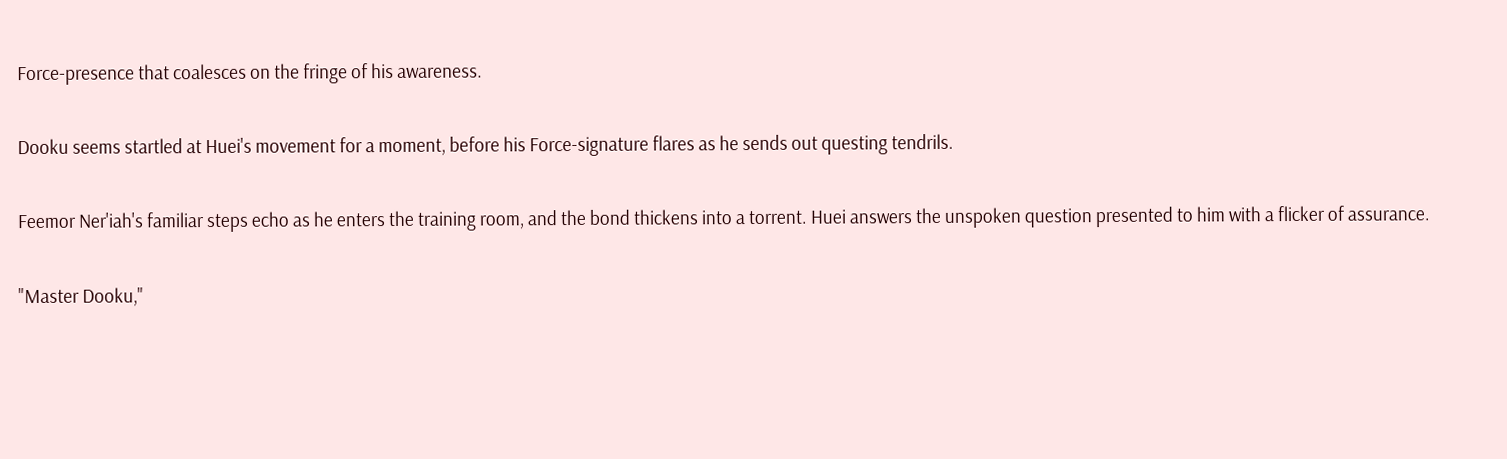Force-presence that coalesces on the fringe of his awareness.

Dooku seems startled at Huei's movement for a moment, before his Force-signature flares as he sends out questing tendrils.

Feemor Ner'iah's familiar steps echo as he enters the training room, and the bond thickens into a torrent. Huei answers the unspoken question presented to him with a flicker of assurance.

"Master Dooku,"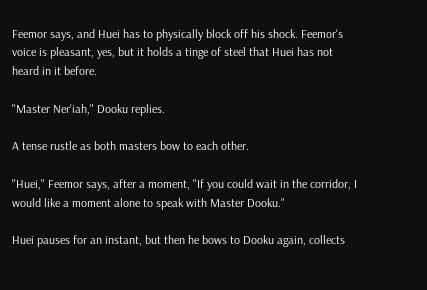Feemor says, and Huei has to physically block off his shock. Feemor's voice is pleasant, yes, but it holds a tinge of steel that Huei has not heard in it before.

"Master Ner'iah," Dooku replies.

A tense rustle as both masters bow to each other.

"Huei," Feemor says, after a moment, "If you could wait in the corridor, I would like a moment alone to speak with Master Dooku."

Huei pauses for an instant, but then he bows to Dooku again, collects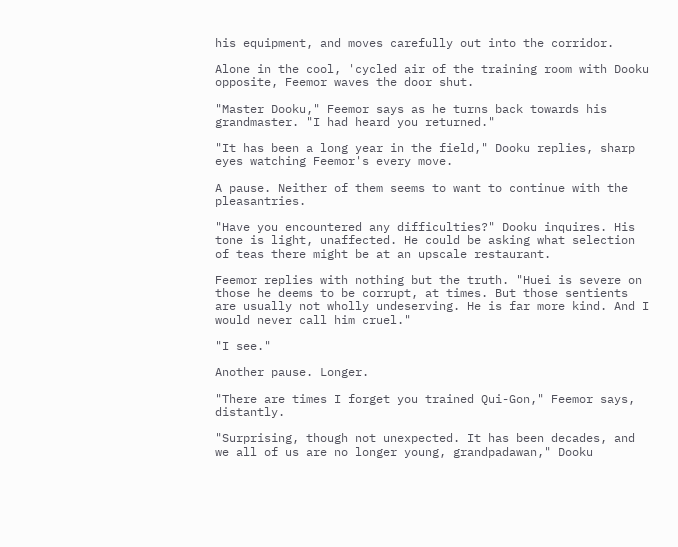his equipment, and moves carefully out into the corridor.

Alone in the cool, 'cycled air of the training room with Dooku opposite, Feemor waves the door shut.

"Master Dooku," Feemor says as he turns back towards his grandmaster. "I had heard you returned."

"It has been a long year in the field," Dooku replies, sharp eyes watching Feemor's every move.

A pause. Neither of them seems to want to continue with the pleasantries.

"Have you encountered any difficulties?" Dooku inquires. His tone is light, unaffected. He could be asking what selection of teas there might be at an upscale restaurant.

Feemor replies with nothing but the truth. "Huei is severe on those he deems to be corrupt, at times. But those sentients are usually not wholly undeserving. He is far more kind. And I would never call him cruel."

"I see."

Another pause. Longer.

"There are times I forget you trained Qui-Gon," Feemor says, distantly.

"Surprising, though not unexpected. It has been decades, and we all of us are no longer young, grandpadawan," Dooku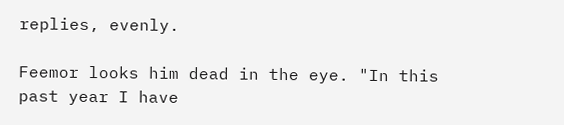replies, evenly.

Feemor looks him dead in the eye. "In this past year I have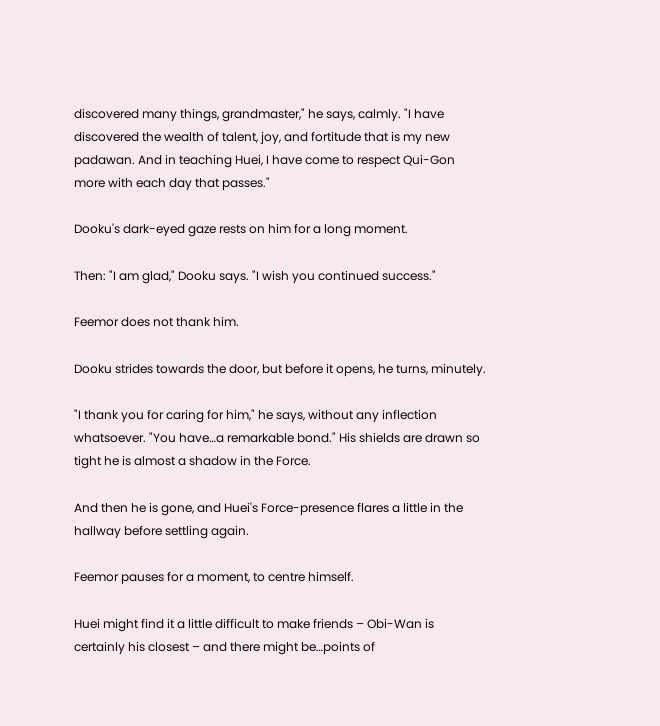discovered many things, grandmaster," he says, calmly. "I have discovered the wealth of talent, joy, and fortitude that is my new padawan. And in teaching Huei, I have come to respect Qui-Gon more with each day that passes."

Dooku's dark-eyed gaze rests on him for a long moment.

Then: "I am glad," Dooku says. "I wish you continued success."

Feemor does not thank him.

Dooku strides towards the door, but before it opens, he turns, minutely.

"I thank you for caring for him," he says, without any inflection whatsoever. "You have…a remarkable bond." His shields are drawn so tight he is almost a shadow in the Force.

And then he is gone, and Huei's Force-presence flares a little in the hallway before settling again.

Feemor pauses for a moment, to centre himself.

Huei might find it a little difficult to make friends – Obi-Wan is certainly his closest – and there might be…points of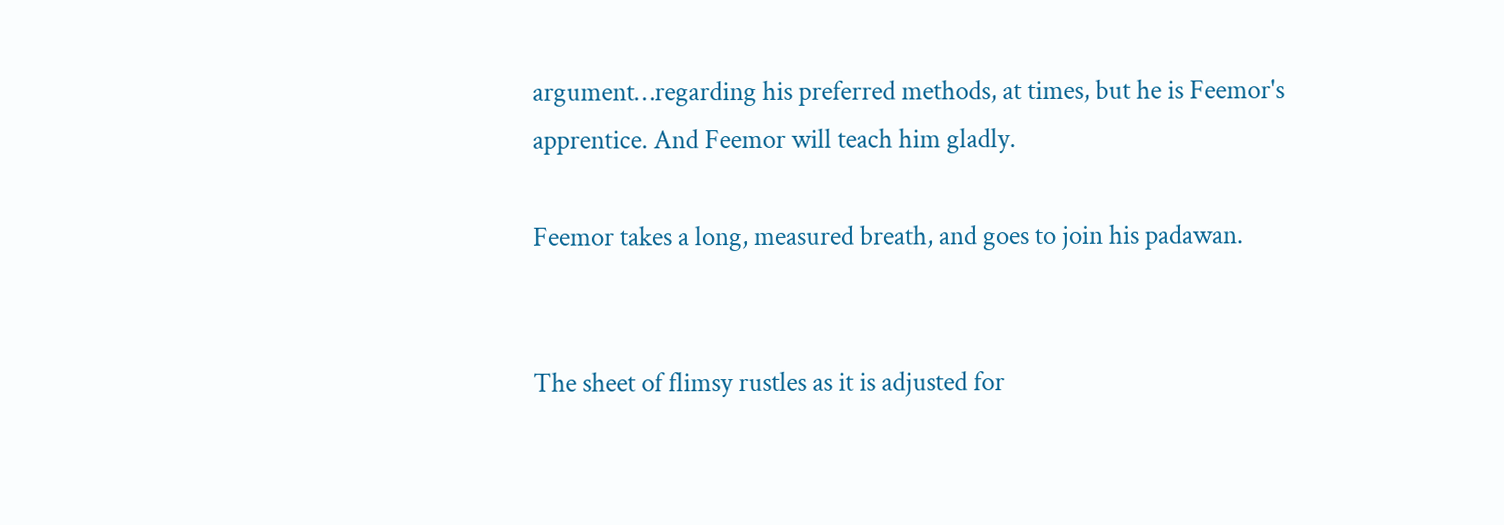argument…regarding his preferred methods, at times, but he is Feemor's apprentice. And Feemor will teach him gladly.

Feemor takes a long, measured breath, and goes to join his padawan.


The sheet of flimsy rustles as it is adjusted for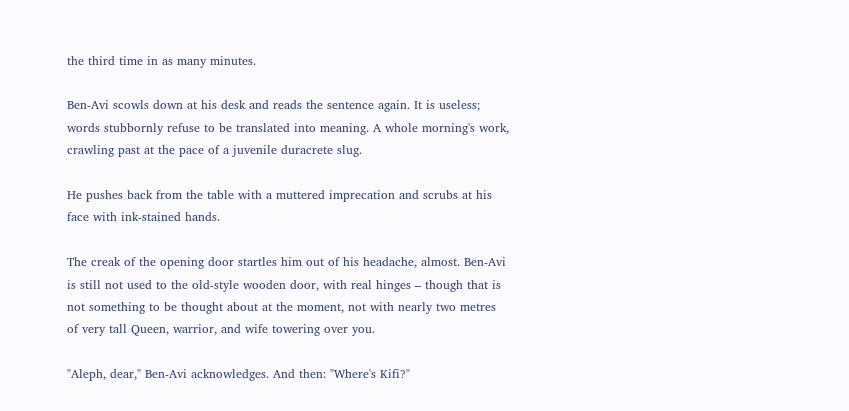the third time in as many minutes.

Ben-Avi scowls down at his desk and reads the sentence again. It is useless; words stubbornly refuse to be translated into meaning. A whole morning's work, crawling past at the pace of a juvenile duracrete slug.

He pushes back from the table with a muttered imprecation and scrubs at his face with ink-stained hands.

The creak of the opening door startles him out of his headache, almost. Ben-Avi is still not used to the old-style wooden door, with real hinges – though that is not something to be thought about at the moment, not with nearly two metres of very tall Queen, warrior, and wife towering over you.

"Aleph, dear," Ben-Avi acknowledges. And then: "Where's Kifi?"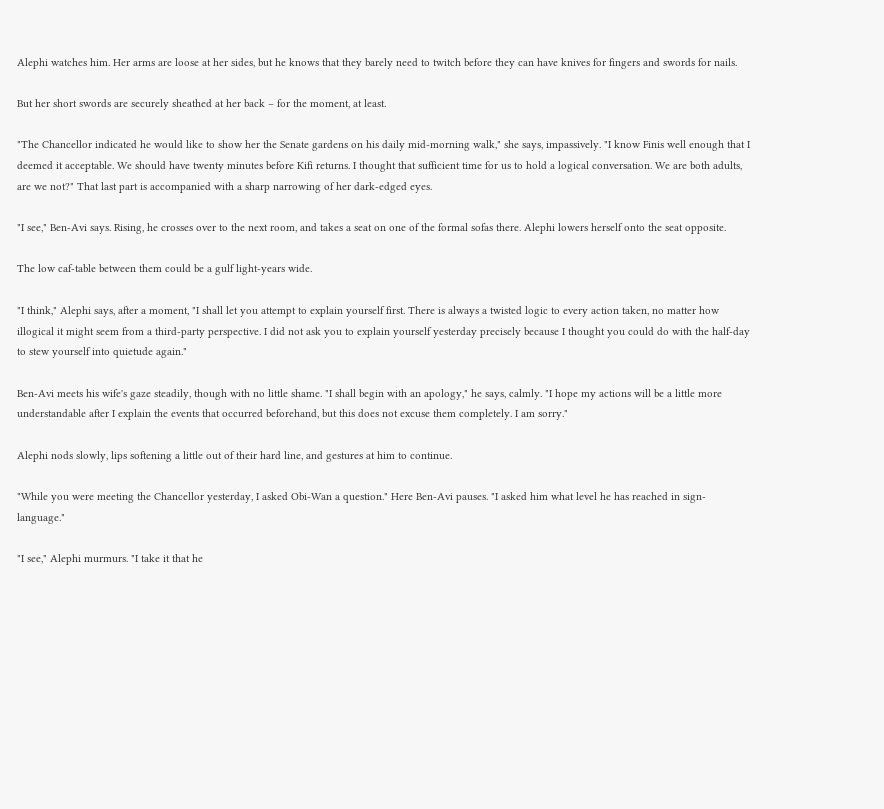Alephi watches him. Her arms are loose at her sides, but he knows that they barely need to twitch before they can have knives for fingers and swords for nails.

But her short swords are securely sheathed at her back – for the moment, at least.

"The Chancellor indicated he would like to show her the Senate gardens on his daily mid-morning walk," she says, impassively. "I know Finis well enough that I deemed it acceptable. We should have twenty minutes before Kifi returns. I thought that sufficient time for us to hold a logical conversation. We are both adults, are we not?" That last part is accompanied with a sharp narrowing of her dark-edged eyes.

"I see," Ben-Avi says. Rising, he crosses over to the next room, and takes a seat on one of the formal sofas there. Alephi lowers herself onto the seat opposite.

The low caf-table between them could be a gulf light-years wide.

"I think," Alephi says, after a moment, "I shall let you attempt to explain yourself first. There is always a twisted logic to every action taken, no matter how illogical it might seem from a third-party perspective. I did not ask you to explain yourself yesterday precisely because I thought you could do with the half-day to stew yourself into quietude again."

Ben-Avi meets his wife's gaze steadily, though with no little shame. "I shall begin with an apology," he says, calmly. "I hope my actions will be a little more understandable after I explain the events that occurred beforehand, but this does not excuse them completely. I am sorry."

Alephi nods slowly, lips softening a little out of their hard line, and gestures at him to continue.

"While you were meeting the Chancellor yesterday, I asked Obi-Wan a question." Here Ben-Avi pauses. "I asked him what level he has reached in sign-language."

"I see," Alephi murmurs. "I take it that he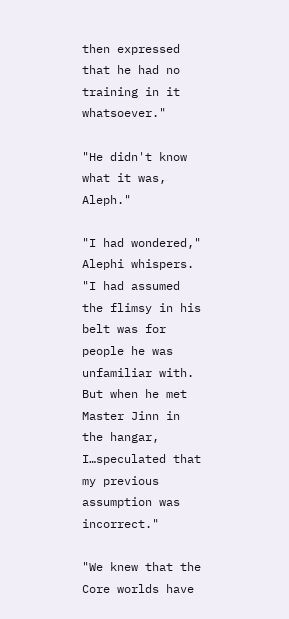then expressed that he had no training in it whatsoever."

"He didn't know what it was, Aleph."

"I had wondered," Alephi whispers. "I had assumed the flimsy in his belt was for people he was unfamiliar with. But when he met Master Jinn in the hangar, I…speculated that my previous assumption was incorrect."

"We knew that the Core worlds have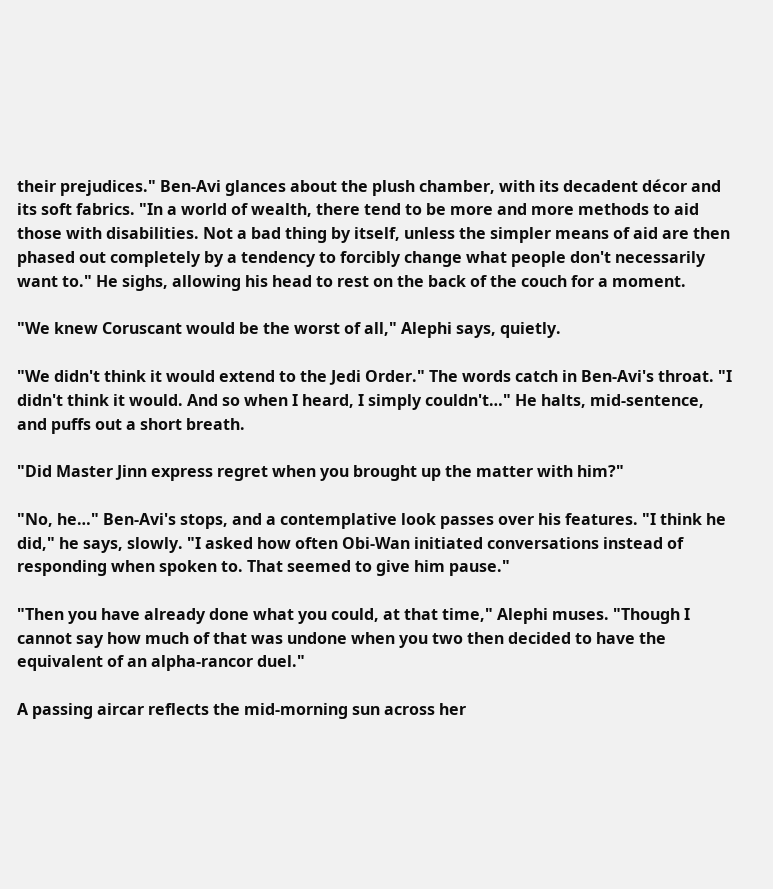their prejudices." Ben-Avi glances about the plush chamber, with its decadent décor and its soft fabrics. "In a world of wealth, there tend to be more and more methods to aid those with disabilities. Not a bad thing by itself, unless the simpler means of aid are then phased out completely by a tendency to forcibly change what people don't necessarily want to." He sighs, allowing his head to rest on the back of the couch for a moment.

"We knew Coruscant would be the worst of all," Alephi says, quietly.

"We didn't think it would extend to the Jedi Order." The words catch in Ben-Avi's throat. "I didn't think it would. And so when I heard, I simply couldn't…" He halts, mid-sentence, and puffs out a short breath.

"Did Master Jinn express regret when you brought up the matter with him?"

"No, he…" Ben-Avi's stops, and a contemplative look passes over his features. "I think he did," he says, slowly. "I asked how often Obi-Wan initiated conversations instead of responding when spoken to. That seemed to give him pause."

"Then you have already done what you could, at that time," Alephi muses. "Though I cannot say how much of that was undone when you two then decided to have the equivalent of an alpha-rancor duel."

A passing aircar reflects the mid-morning sun across her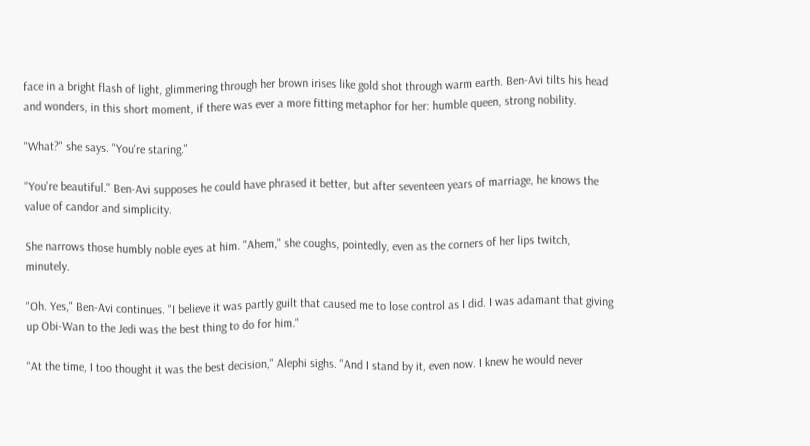face in a bright flash of light, glimmering through her brown irises like gold shot through warm earth. Ben-Avi tilts his head and wonders, in this short moment, if there was ever a more fitting metaphor for her: humble queen, strong nobility.

"What?" she says. "You're staring."

"You're beautiful." Ben-Avi supposes he could have phrased it better, but after seventeen years of marriage, he knows the value of candor and simplicity.

She narrows those humbly noble eyes at him. "Ahem," she coughs, pointedly, even as the corners of her lips twitch, minutely.

"Oh. Yes," Ben-Avi continues. "I believe it was partly guilt that caused me to lose control as I did. I was adamant that giving up Obi-Wan to the Jedi was the best thing to do for him."

"At the time, I too thought it was the best decision," Alephi sighs. "And I stand by it, even now. I knew he would never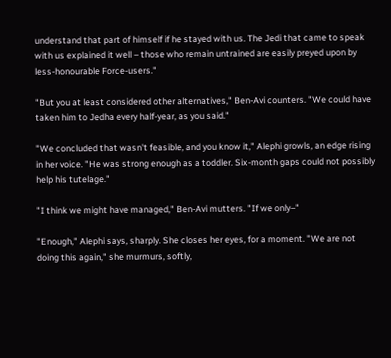understand that part of himself if he stayed with us. The Jedi that came to speak with us explained it well – those who remain untrained are easily preyed upon by less-honourable Force-users."

"But you at least considered other alternatives," Ben-Avi counters. "We could have taken him to Jedha every half-year, as you said."

"We concluded that wasn't feasible, and you know it," Alephi growls, an edge rising in her voice. "He was strong enough as a toddler. Six-month gaps could not possibly help his tutelage."

"I think we might have managed," Ben-Avi mutters. "If we only–"

"Enough," Alephi says, sharply. She closes her eyes, for a moment. "We are not doing this again," she murmurs, softly,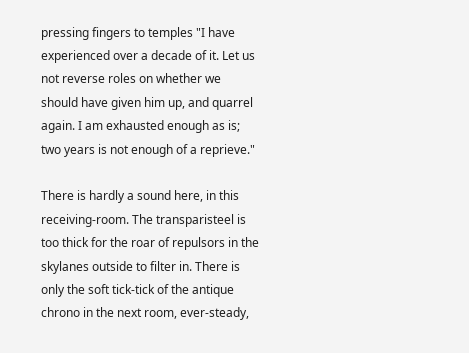pressing fingers to temples "I have experienced over a decade of it. Let us not reverse roles on whether we should have given him up, and quarrel again. I am exhausted enough as is; two years is not enough of a reprieve."

There is hardly a sound here, in this receiving-room. The transparisteel is too thick for the roar of repulsors in the skylanes outside to filter in. There is only the soft tick-tick of the antique chrono in the next room, ever-steady,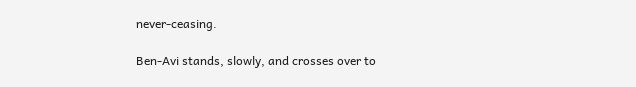never-ceasing.

Ben-Avi stands, slowly, and crosses over to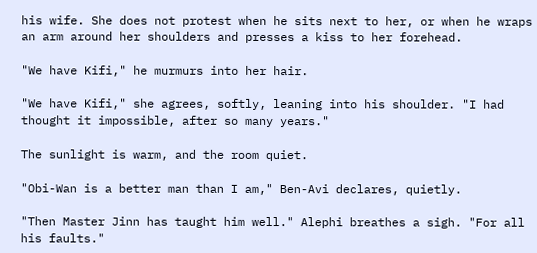his wife. She does not protest when he sits next to her, or when he wraps an arm around her shoulders and presses a kiss to her forehead.

"We have Kifi," he murmurs into her hair.

"We have Kifi," she agrees, softly, leaning into his shoulder. "I had thought it impossible, after so many years."

The sunlight is warm, and the room quiet.

"Obi-Wan is a better man than I am," Ben-Avi declares, quietly.

"Then Master Jinn has taught him well." Alephi breathes a sigh. "For all his faults."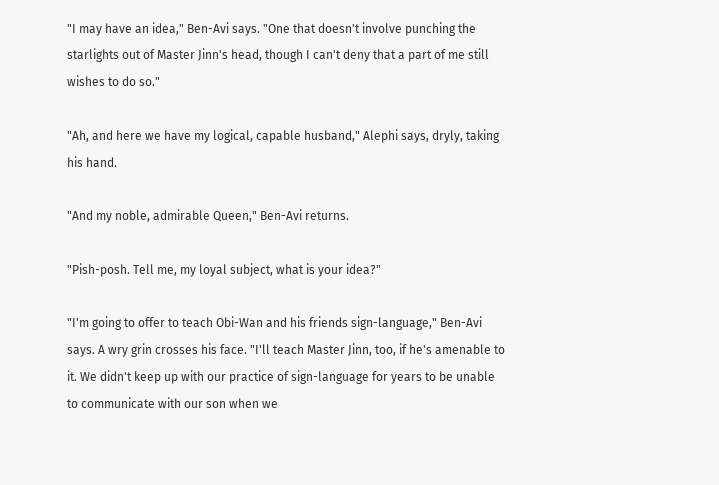"I may have an idea," Ben-Avi says. "One that doesn't involve punching the starlights out of Master Jinn's head, though I can't deny that a part of me still wishes to do so."

"Ah, and here we have my logical, capable husband," Alephi says, dryly, taking his hand.

"And my noble, admirable Queen," Ben-Avi returns.

"Pish-posh. Tell me, my loyal subject, what is your idea?"

"I'm going to offer to teach Obi-Wan and his friends sign-language," Ben-Avi says. A wry grin crosses his face. "I'll teach Master Jinn, too, if he's amenable to it. We didn't keep up with our practice of sign-language for years to be unable to communicate with our son when we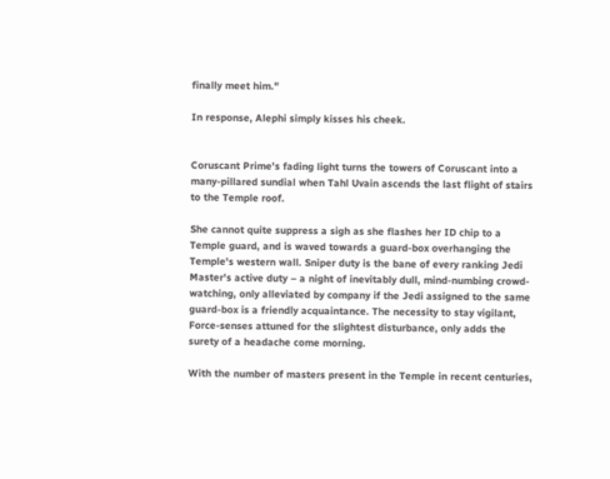finally meet him."

In response, Alephi simply kisses his cheek.


Coruscant Prime's fading light turns the towers of Coruscant into a many-pillared sundial when Tahl Uvain ascends the last flight of stairs to the Temple roof.

She cannot quite suppress a sigh as she flashes her ID chip to a Temple guard, and is waved towards a guard-box overhanging the Temple's western wall. Sniper duty is the bane of every ranking Jedi Master's active duty – a night of inevitably dull, mind-numbing crowd-watching, only alleviated by company if the Jedi assigned to the same guard-box is a friendly acquaintance. The necessity to stay vigilant, Force-senses attuned for the slightest disturbance, only adds the surety of a headache come morning.

With the number of masters present in the Temple in recent centuries,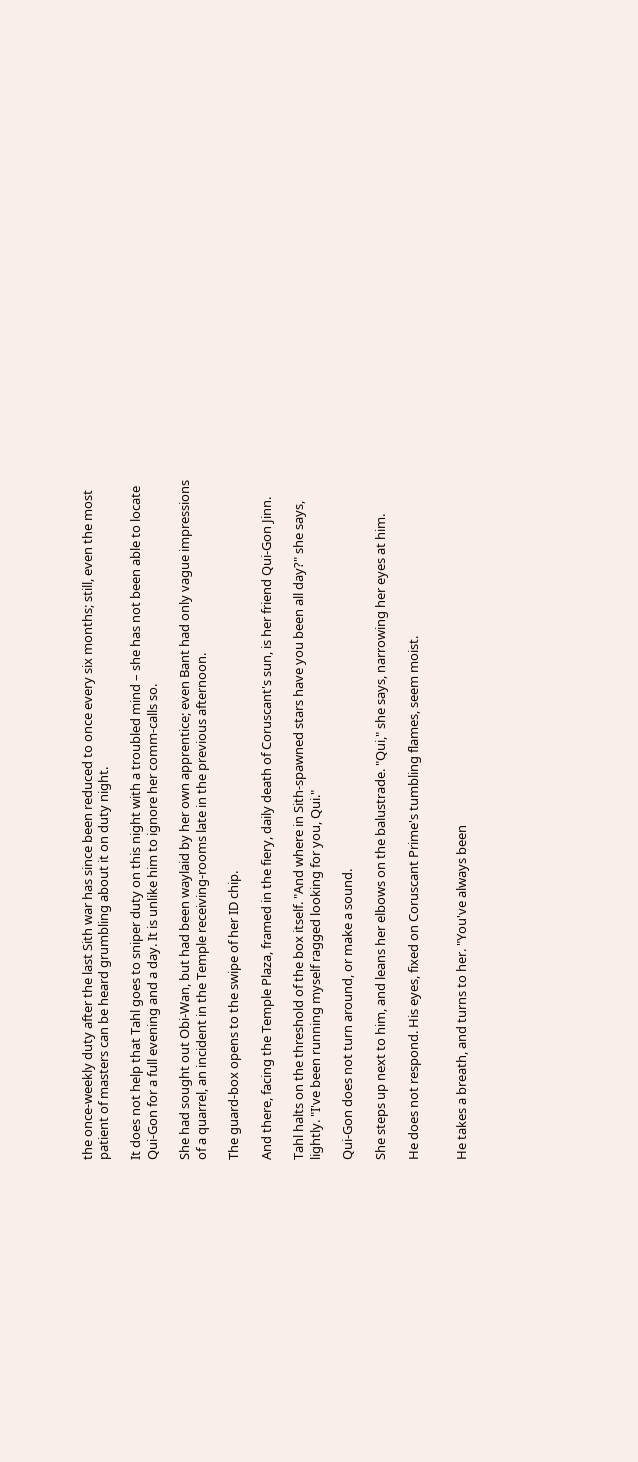the once-weekly duty after the last Sith war has since been reduced to once every six months; still, even the most patient of masters can be heard grumbling about it on duty night.

It does not help that Tahl goes to sniper duty on this night with a troubled mind – she has not been able to locate Qui-Gon for a full evening and a day. It is unlike him to ignore her comm-calls so.

She had sought out Obi-Wan, but had been waylaid by her own apprentice; even Bant had only vague impressions of a quarrel, an incident in the Temple receiving-rooms late in the previous afternoon.

The guard-box opens to the swipe of her ID chip.

And there, facing the Temple Plaza, framed in the fiery, daily death of Coruscant's sun, is her friend Qui-Gon Jinn.

Tahl halts on the threshold of the box itself. "And where in Sith-spawned stars have you been all day?" she says, lightly. "I've been running myself ragged looking for you, Qui."

Qui-Gon does not turn around, or make a sound.

She steps up next to him, and leans her elbows on the balustrade. "Qui," she says, narrowing her eyes at him.

He does not respond. His eyes, fixed on Coruscant Prime's tumbling flames, seem moist.


He takes a breath, and turns to her. "You've always been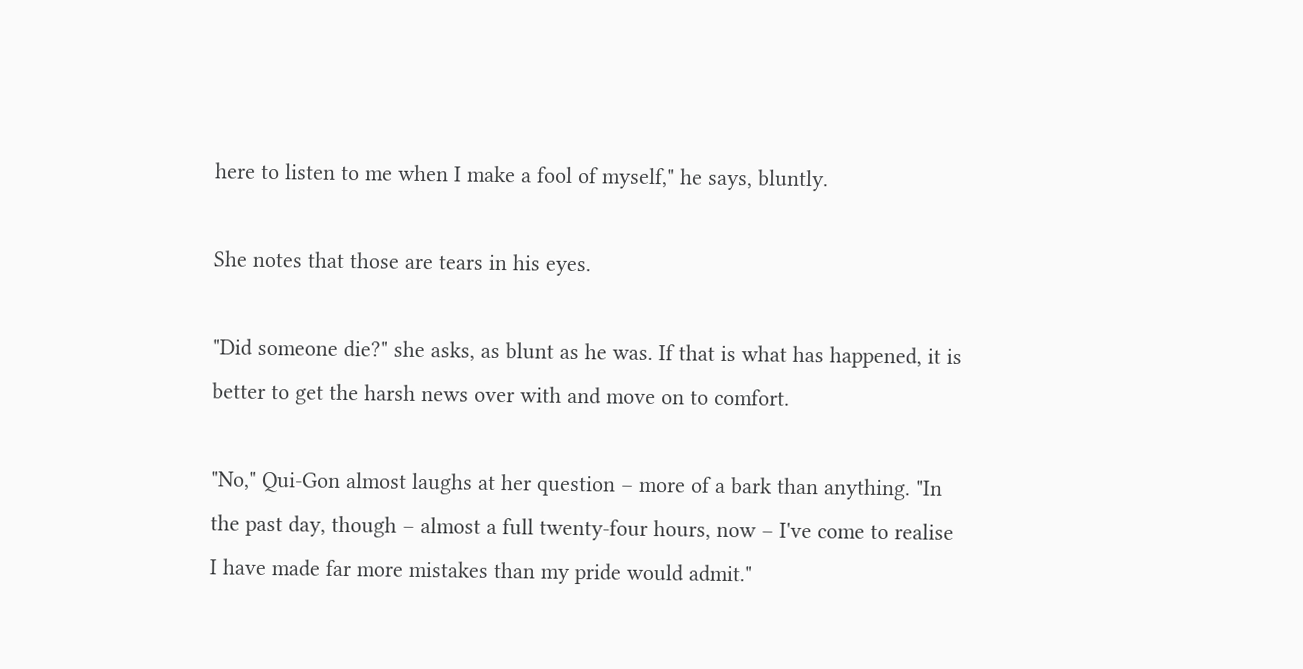here to listen to me when I make a fool of myself," he says, bluntly.

She notes that those are tears in his eyes.

"Did someone die?" she asks, as blunt as he was. If that is what has happened, it is better to get the harsh news over with and move on to comfort.

"No," Qui-Gon almost laughs at her question – more of a bark than anything. "In the past day, though – almost a full twenty-four hours, now – I've come to realise I have made far more mistakes than my pride would admit."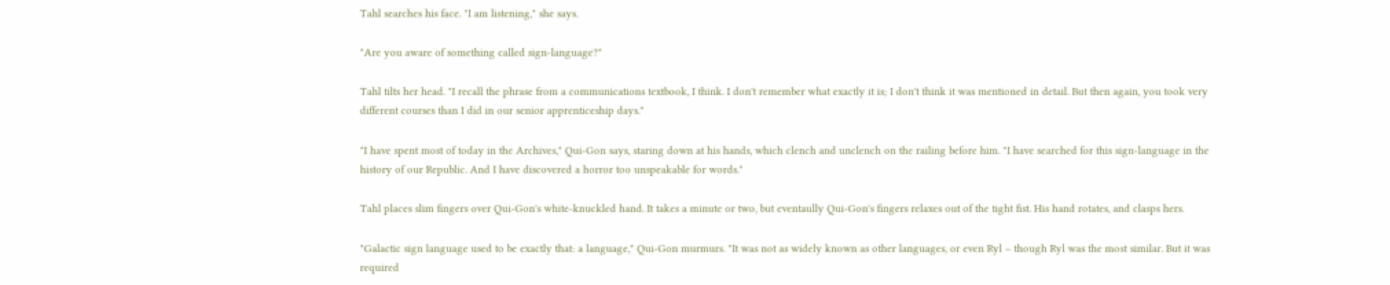Tahl searches his face. "I am listening," she says.

"Are you aware of something called sign-language?"

Tahl tilts her head. "I recall the phrase from a communications textbook, I think. I don't remember what exactly it is; I don't think it was mentioned in detail. But then again, you took very different courses than I did in our senior apprenticeship days."

"I have spent most of today in the Archives," Qui-Gon says, staring down at his hands, which clench and unclench on the railing before him. "I have searched for this sign-language in the history of our Republic. And I have discovered a horror too unspeakable for words."

Tahl places slim fingers over Qui-Gon's white-knuckled hand. It takes a minute or two, but eventaully Qui-Gon's fingers relaxes out of the tight fist. His hand rotates, and clasps hers.

"Galactic sign language used to be exactly that: a language," Qui-Gon murmurs. "It was not as widely known as other languages, or even Ryl – though Ryl was the most similar. But it was required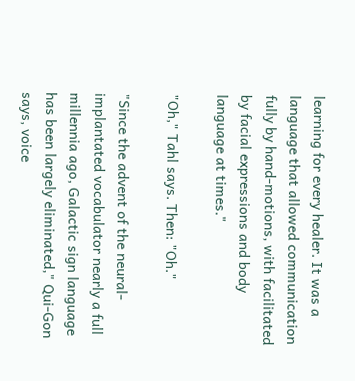learning for every healer. It was a language that allowed communication fully by hand-motions, with facilitated by facial expressions and body language at times."

"Oh," Tahl says. Then: "Oh."

"Since the advent of the neural-implantated vocabulator nearly a full millennia ago, Galactic sign language has been largely eliminated," Qui-Gon says, voice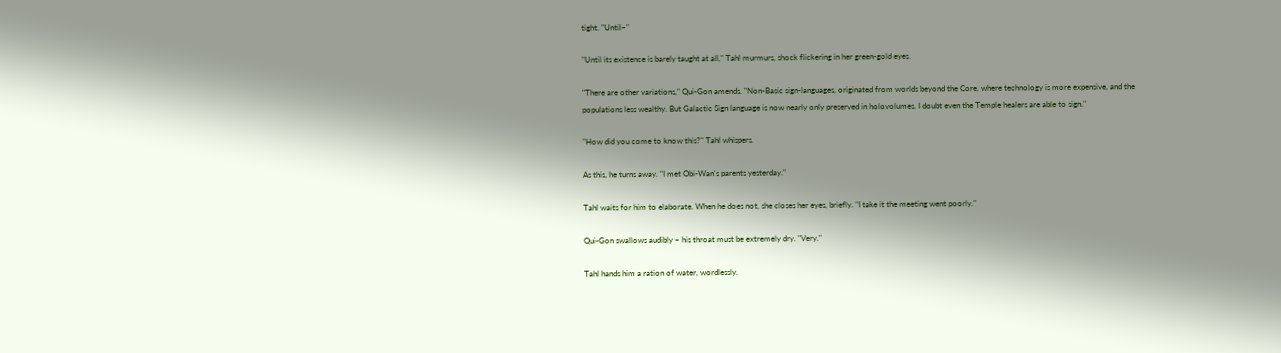tight. "Until–"

"Until its existence is barely taught at all," Tahl murmurs, shock flickering in her green-gold eyes.

"There are other variations," Qui-Gon amends. "Non-Basic sign-languages, originated from worlds beyond the Core, where technology is more expensive, and the populations less wealthy. But Galactic Sign language is now nearly only preserved in holovolumes. I doubt even the Temple healers are able to sign."

"How did you come to know this?" Tahl whispers.

As this, he turns away. "I met Obi-Wan's parents yesterday."

Tahl waits for him to elaborate. When he does not, she closes her eyes, briefly. "I take it the meeting went poorly."

Qui-Gon swallows audibly – his throat must be extremely dry. "Very."

Tahl hands him a ration of water, wordlessly.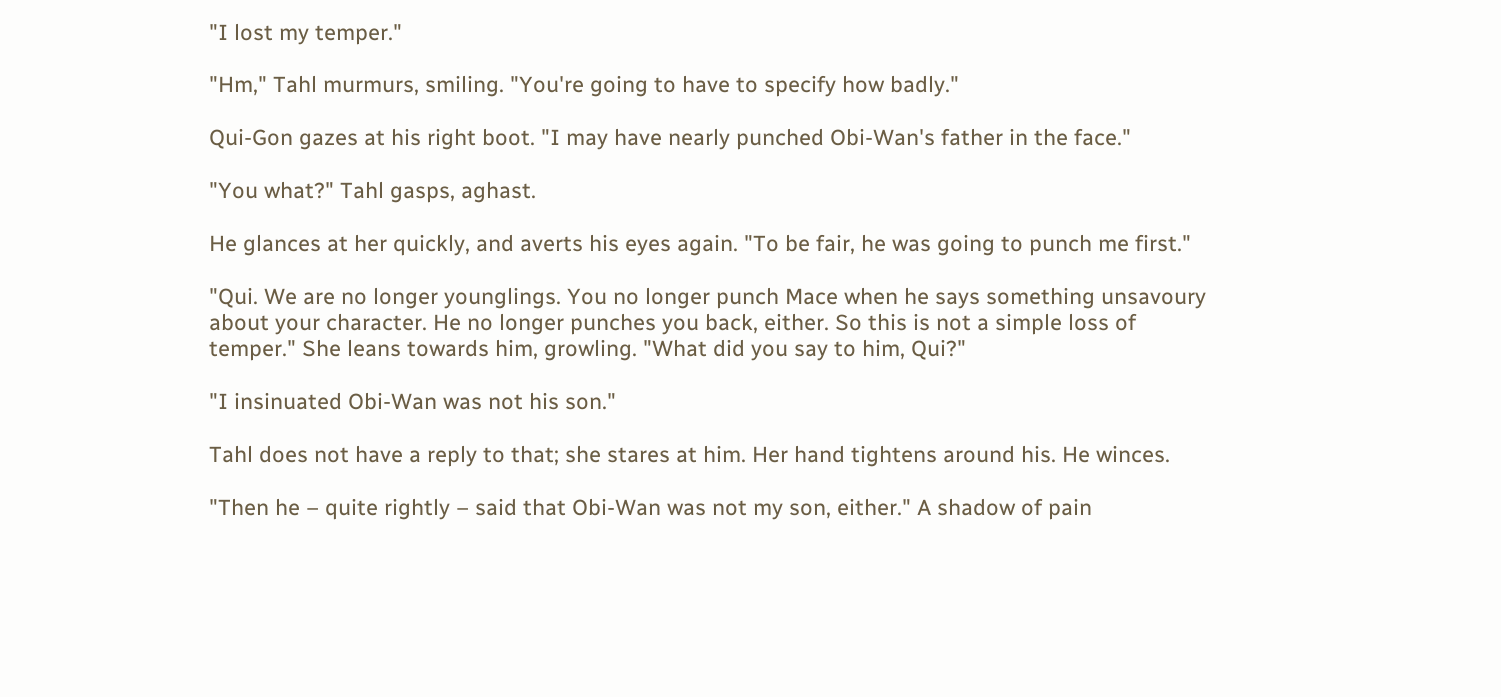"I lost my temper."

"Hm," Tahl murmurs, smiling. "You're going to have to specify how badly."

Qui-Gon gazes at his right boot. "I may have nearly punched Obi-Wan's father in the face."

"You what?" Tahl gasps, aghast.

He glances at her quickly, and averts his eyes again. "To be fair, he was going to punch me first."

"Qui. We are no longer younglings. You no longer punch Mace when he says something unsavoury about your character. He no longer punches you back, either. So this is not a simple loss of temper." She leans towards him, growling. "What did you say to him, Qui?"

"I insinuated Obi-Wan was not his son."

Tahl does not have a reply to that; she stares at him. Her hand tightens around his. He winces.

"Then he – quite rightly – said that Obi-Wan was not my son, either." A shadow of pain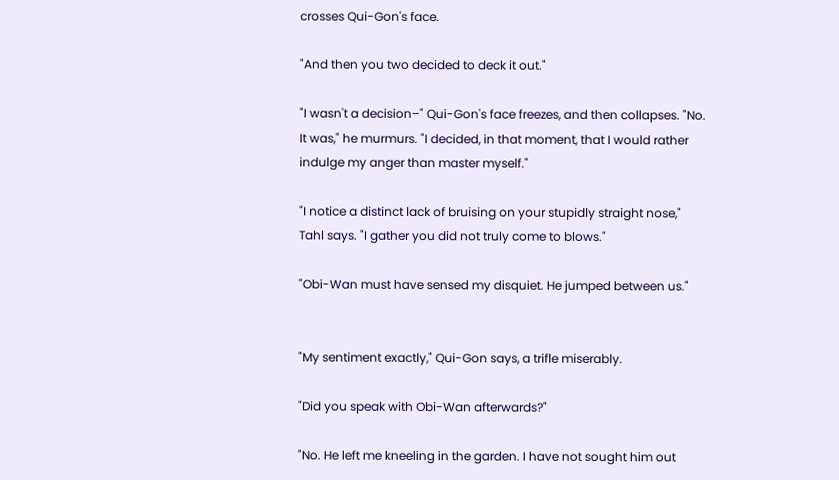crosses Qui-Gon's face.

"And then you two decided to deck it out."

"I wasn't a decision–" Qui-Gon's face freezes, and then collapses. "No. It was," he murmurs. "I decided, in that moment, that I would rather indulge my anger than master myself."

"I notice a distinct lack of bruising on your stupidly straight nose," Tahl says. "I gather you did not truly come to blows."

"Obi-Wan must have sensed my disquiet. He jumped between us."


"My sentiment exactly," Qui-Gon says, a trifle miserably.

"Did you speak with Obi-Wan afterwards?"

"No. He left me kneeling in the garden. I have not sought him out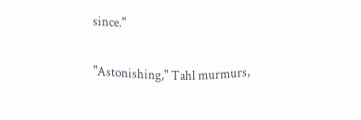since."

"Astonishing," Tahl murmurs,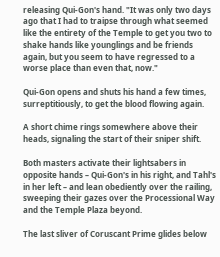releasing Qui-Gon's hand. "It was only two days ago that I had to traipse through what seemed like the entirety of the Temple to get you two to shake hands like younglings and be friends again, but you seem to have regressed to a worse place than even that, now."

Qui-Gon opens and shuts his hand a few times, surreptitiously, to get the blood flowing again.

A short chime rings somewhere above their heads, signaling the start of their sniper shift.

Both masters activate their lightsabers in opposite hands – Qui-Gon's in his right, and Tahl's in her left – and lean obediently over the railing, sweeping their gazes over the Processional Way and the Temple Plaza beyond.

The last sliver of Coruscant Prime glides below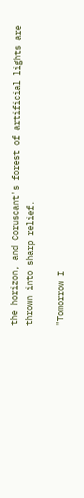the horizon, and Coruscant's forest of artificial lights are thrown into sharp relief.

"Tomorrow I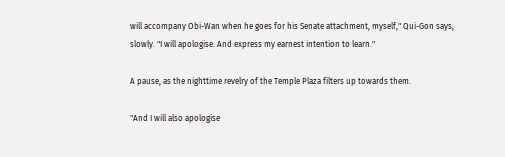will accompany Obi-Wan when he goes for his Senate attachment, myself," Qui-Gon says, slowly. "I will apologise. And express my earnest intention to learn."

A pause, as the nighttime revelry of the Temple Plaza filters up towards them.

"And I will also apologise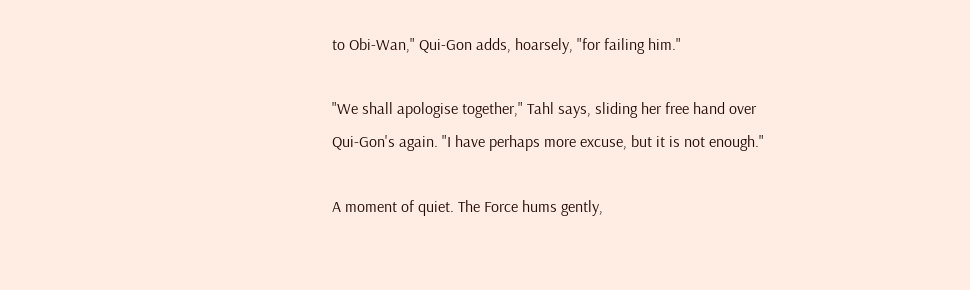to Obi-Wan," Qui-Gon adds, hoarsely, "for failing him."

"We shall apologise together," Tahl says, sliding her free hand over Qui-Gon's again. "I have perhaps more excuse, but it is not enough."

A moment of quiet. The Force hums gently,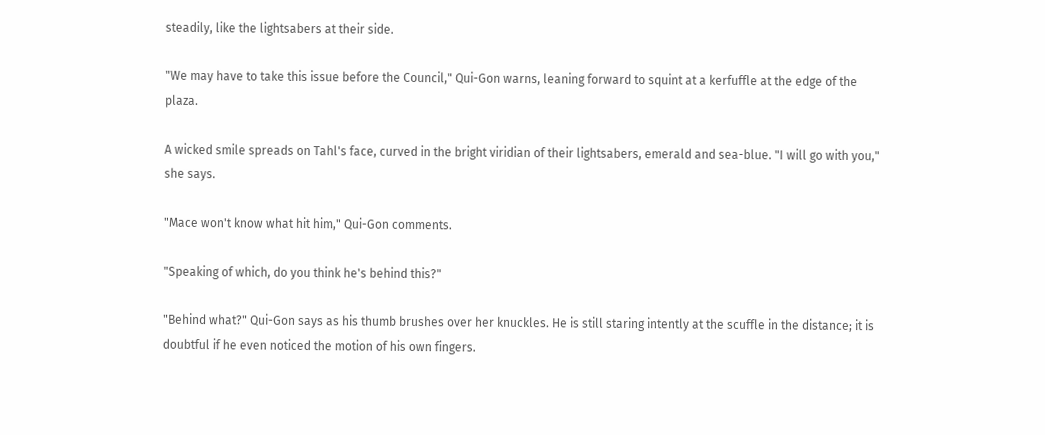steadily, like the lightsabers at their side.

"We may have to take this issue before the Council," Qui-Gon warns, leaning forward to squint at a kerfuffle at the edge of the plaza.

A wicked smile spreads on Tahl's face, curved in the bright viridian of their lightsabers, emerald and sea-blue. "I will go with you," she says.

"Mace won't know what hit him," Qui-Gon comments.

"Speaking of which, do you think he's behind this?"

"Behind what?" Qui-Gon says as his thumb brushes over her knuckles. He is still staring intently at the scuffle in the distance; it is doubtful if he even noticed the motion of his own fingers.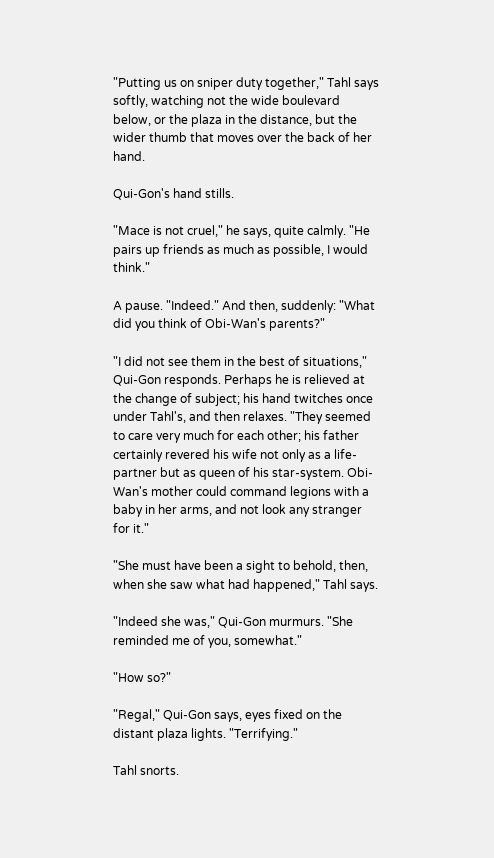"Putting us on sniper duty together," Tahl says softly, watching not the wide boulevard below, or the plaza in the distance, but the wider thumb that moves over the back of her hand.

Qui-Gon's hand stills.

"Mace is not cruel," he says, quite calmly. "He pairs up friends as much as possible, I would think."

A pause. "Indeed." And then, suddenly: "What did you think of Obi-Wan's parents?"

"I did not see them in the best of situations," Qui-Gon responds. Perhaps he is relieved at the change of subject; his hand twitches once under Tahl's, and then relaxes. "They seemed to care very much for each other; his father certainly revered his wife not only as a life-partner but as queen of his star-system. Obi-Wan's mother could command legions with a baby in her arms, and not look any stranger for it."

"She must have been a sight to behold, then, when she saw what had happened," Tahl says.

"Indeed she was," Qui-Gon murmurs. "She reminded me of you, somewhat."

"How so?"

"Regal," Qui-Gon says, eyes fixed on the distant plaza lights. "Terrifying."

Tahl snorts.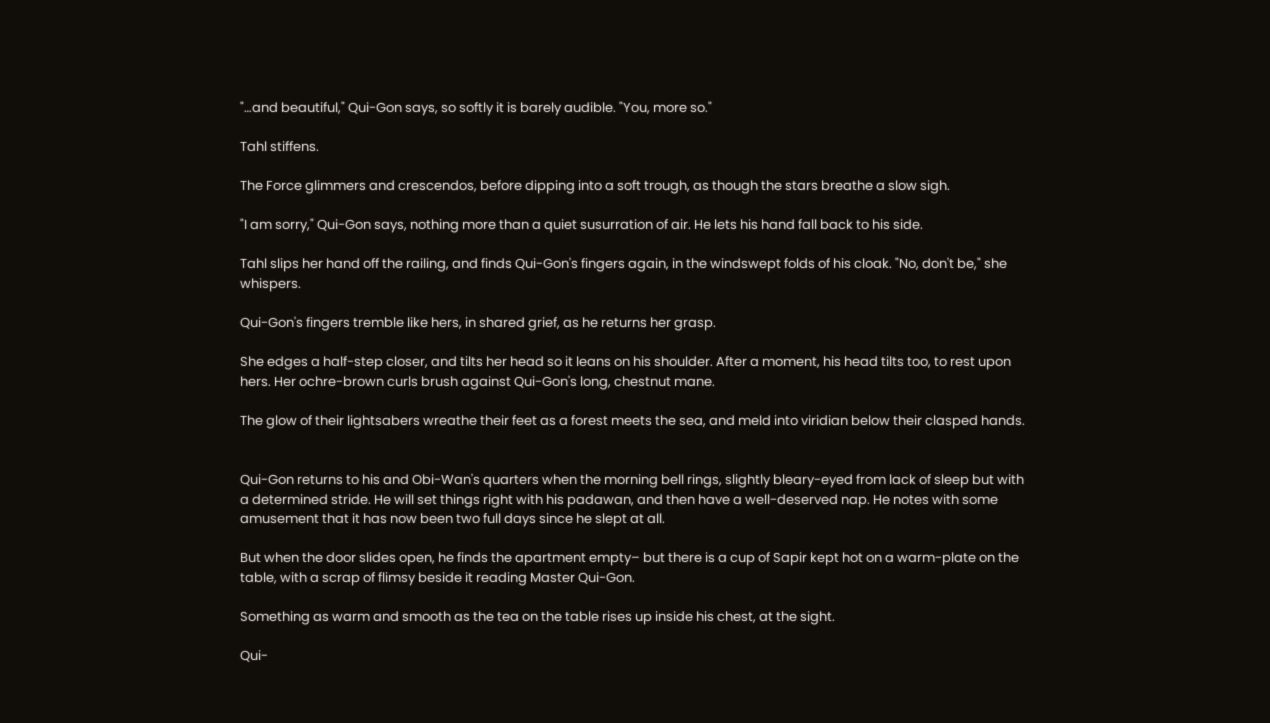"…and beautiful," Qui-Gon says, so softly it is barely audible. "You, more so."

Tahl stiffens.

The Force glimmers and crescendos, before dipping into a soft trough, as though the stars breathe a slow sigh.

"I am sorry," Qui-Gon says, nothing more than a quiet susurration of air. He lets his hand fall back to his side.

Tahl slips her hand off the railing, and finds Qui-Gon's fingers again, in the windswept folds of his cloak. "No, don't be," she whispers.

Qui-Gon's fingers tremble like hers, in shared grief, as he returns her grasp.

She edges a half-step closer, and tilts her head so it leans on his shoulder. After a moment, his head tilts too, to rest upon hers. Her ochre-brown curls brush against Qui-Gon's long, chestnut mane.

The glow of their lightsabers wreathe their feet as a forest meets the sea, and meld into viridian below their clasped hands.


Qui-Gon returns to his and Obi-Wan's quarters when the morning bell rings, slightly bleary-eyed from lack of sleep but with a determined stride. He will set things right with his padawan, and then have a well-deserved nap. He notes with some amusement that it has now been two full days since he slept at all.

But when the door slides open, he finds the apartment empty– but there is a cup of Sapir kept hot on a warm-plate on the table, with a scrap of flimsy beside it reading Master Qui-Gon.

Something as warm and smooth as the tea on the table rises up inside his chest, at the sight.

Qui-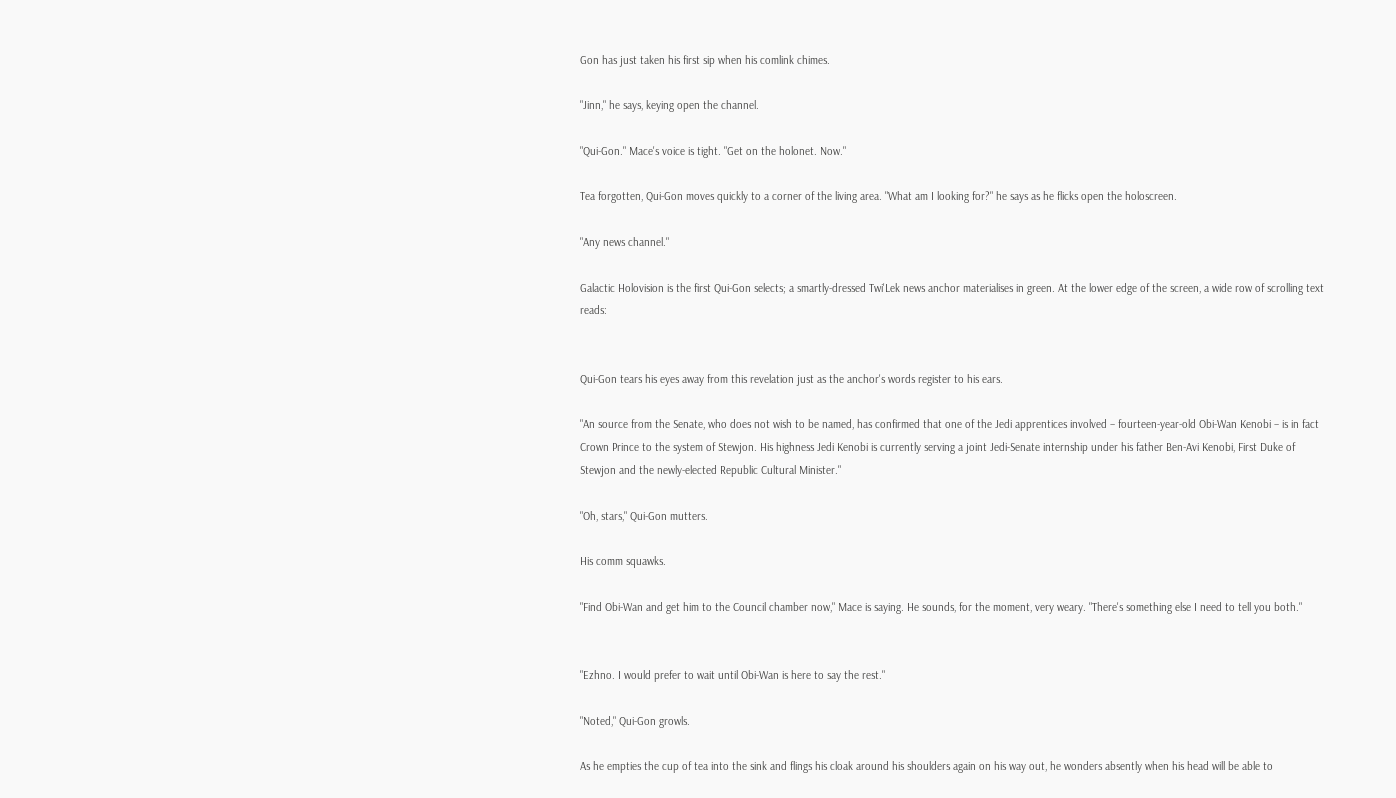Gon has just taken his first sip when his comlink chimes.

"Jinn," he says, keying open the channel.

"Qui-Gon." Mace's voice is tight. "Get on the holonet. Now."

Tea forgotten, Qui-Gon moves quickly to a corner of the living area. "What am I looking for?" he says as he flicks open the holoscreen.

"Any news channel."

Galactic Holovision is the first Qui-Gon selects; a smartly-dressed Twi'Lek news anchor materialises in green. At the lower edge of the screen, a wide row of scrolling text reads:


Qui-Gon tears his eyes away from this revelation just as the anchor's words register to his ears.

"An source from the Senate, who does not wish to be named, has confirmed that one of the Jedi apprentices involved – fourteen-year-old Obi-Wan Kenobi – is in fact Crown Prince to the system of Stewjon. His highness Jedi Kenobi is currently serving a joint Jedi-Senate internship under his father Ben-Avi Kenobi, First Duke of Stewjon and the newly-elected Republic Cultural Minister."

"Oh, stars," Qui-Gon mutters.

His comm squawks.

"Find Obi-Wan and get him to the Council chamber now," Mace is saying. He sounds, for the moment, very weary. "There's something else I need to tell you both."


"Ezhno. I would prefer to wait until Obi-Wan is here to say the rest."

"Noted," Qui-Gon growls.

As he empties the cup of tea into the sink and flings his cloak around his shoulders again on his way out, he wonders absently when his head will be able to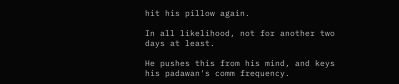hit his pillow again.

In all likelihood, not for another two days at least.

He pushes this from his mind, and keys his padawan's comm frequency.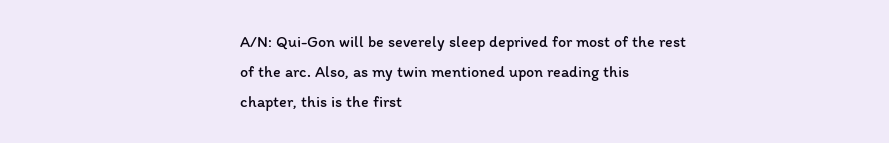A/N: Qui-Gon will be severely sleep deprived for most of the rest of the arc. Also, as my twin mentioned upon reading this chapter, this is the first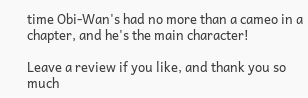time Obi-Wan's had no more than a cameo in a chapter, and he's the main character!

Leave a review if you like, and thank you so much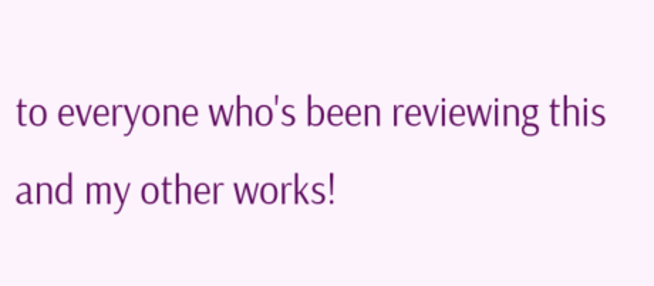to everyone who's been reviewing this and my other works!